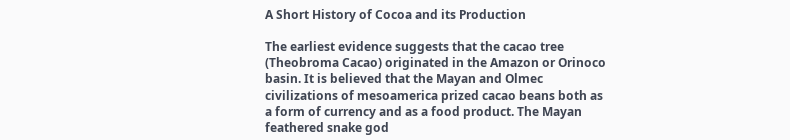A Short History of Cocoa and its Production

The earliest evidence suggests that the cacao tree (Theobroma Cacao) originated in the Amazon or Orinoco basin. It is believed that the Mayan and Olmec civilizations of mesoamerica prized cacao beans both as a form of currency and as a food product. The Mayan feathered snake god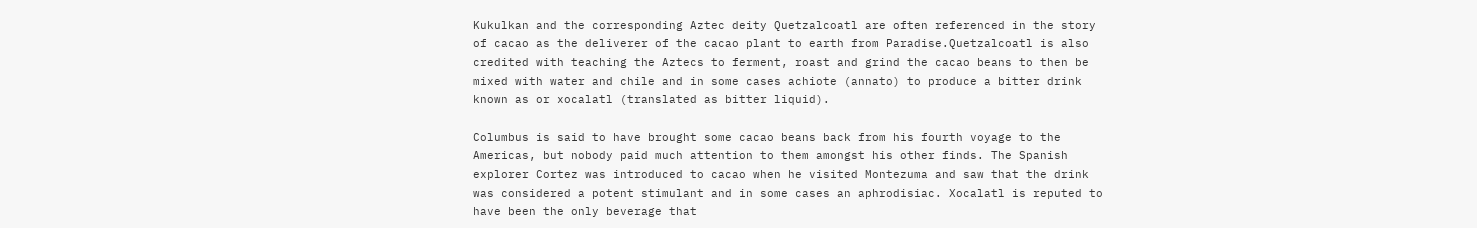Kukulkan and the corresponding Aztec deity Quetzalcoatl are often referenced in the story of cacao as the deliverer of the cacao plant to earth from Paradise.Quetzalcoatl is also credited with teaching the Aztecs to ferment, roast and grind the cacao beans to then be mixed with water and chile and in some cases achiote (annato) to produce a bitter drink known as or xocalatl (translated as bitter liquid).

Columbus is said to have brought some cacao beans back from his fourth voyage to the Americas, but nobody paid much attention to them amongst his other finds. The Spanish explorer Cortez was introduced to cacao when he visited Montezuma and saw that the drink was considered a potent stimulant and in some cases an aphrodisiac. Xocalatl is reputed to have been the only beverage that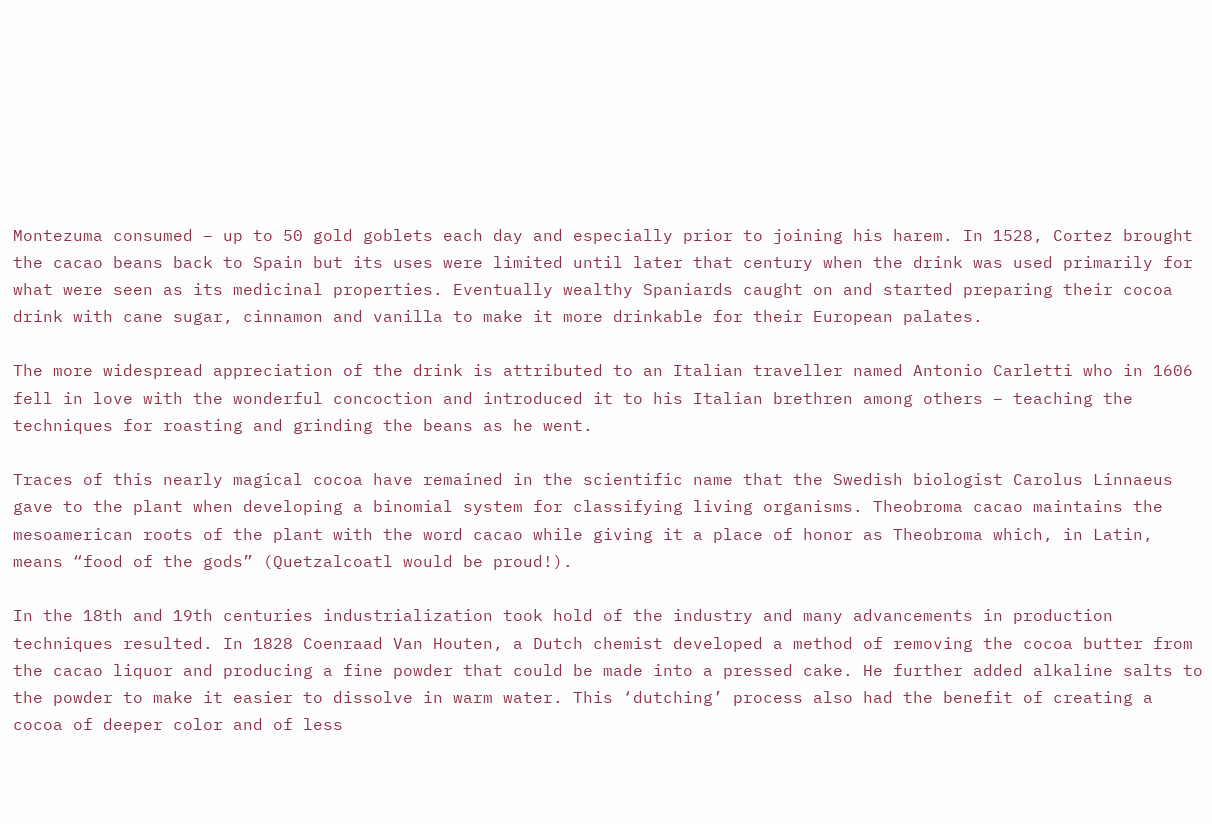Montezuma consumed – up to 50 gold goblets each day and especially prior to joining his harem. In 1528, Cortez brought the cacao beans back to Spain but its uses were limited until later that century when the drink was used primarily for what were seen as its medicinal properties. Eventually wealthy Spaniards caught on and started preparing their cocoa drink with cane sugar, cinnamon and vanilla to make it more drinkable for their European palates.

The more widespread appreciation of the drink is attributed to an Italian traveller named Antonio Carletti who in 1606 fell in love with the wonderful concoction and introduced it to his Italian brethren among others – teaching the techniques for roasting and grinding the beans as he went.

Traces of this nearly magical cocoa have remained in the scientific name that the Swedish biologist Carolus Linnaeus gave to the plant when developing a binomial system for classifying living organisms. Theobroma cacao maintains the mesoamerican roots of the plant with the word cacao while giving it a place of honor as Theobroma which, in Latin, means “food of the gods” (Quetzalcoatl would be proud!).

In the 18th and 19th centuries industrialization took hold of the industry and many advancements in production techniques resulted. In 1828 Coenraad Van Houten, a Dutch chemist developed a method of removing the cocoa butter from the cacao liquor and producing a fine powder that could be made into a pressed cake. He further added alkaline salts to the powder to make it easier to dissolve in warm water. This ‘dutching’ process also had the benefit of creating a cocoa of deeper color and of less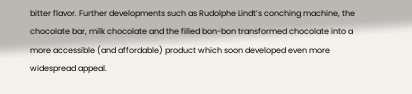bitter flavor. Further developments such as Rudolphe Lindt’s conching machine, the chocolate bar, milk chocolate and the filled bon-bon transformed chocolate into a more accessible (and affordable) product which soon developed even more widespread appeal.